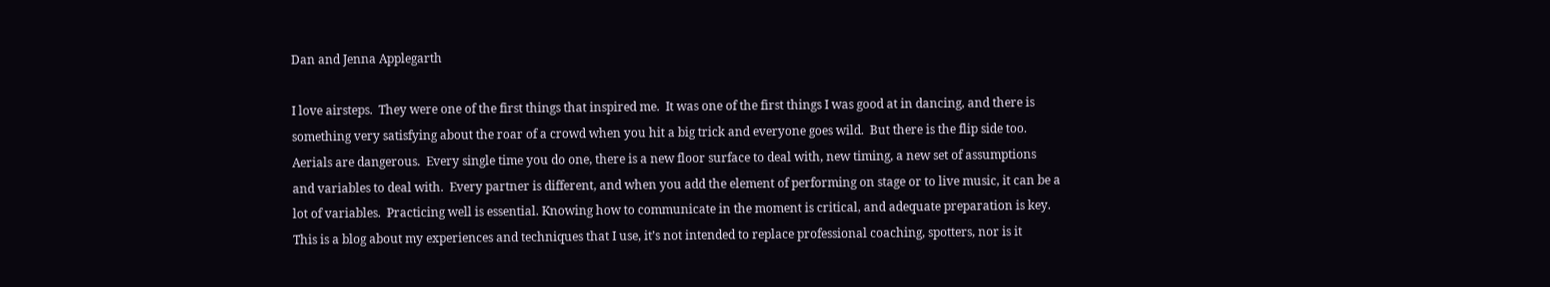Dan and Jenna Applegarth

I love airsteps.  They were one of the first things that inspired me.  It was one of the first things I was good at in dancing, and there is something very satisfying about the roar of a crowd when you hit a big trick and everyone goes wild.  But there is the flip side too.  Aerials are dangerous.  Every single time you do one, there is a new floor surface to deal with, new timing, a new set of assumptions and variables to deal with.  Every partner is different, and when you add the element of performing on stage or to live music, it can be a lot of variables.  Practicing well is essential. Knowing how to communicate in the moment is critical, and adequate preparation is key.
This is a blog about my experiences and techniques that I use, it’s not intended to replace professional coaching, spotters, nor is it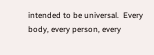intended to be universal.  Every body, every person, every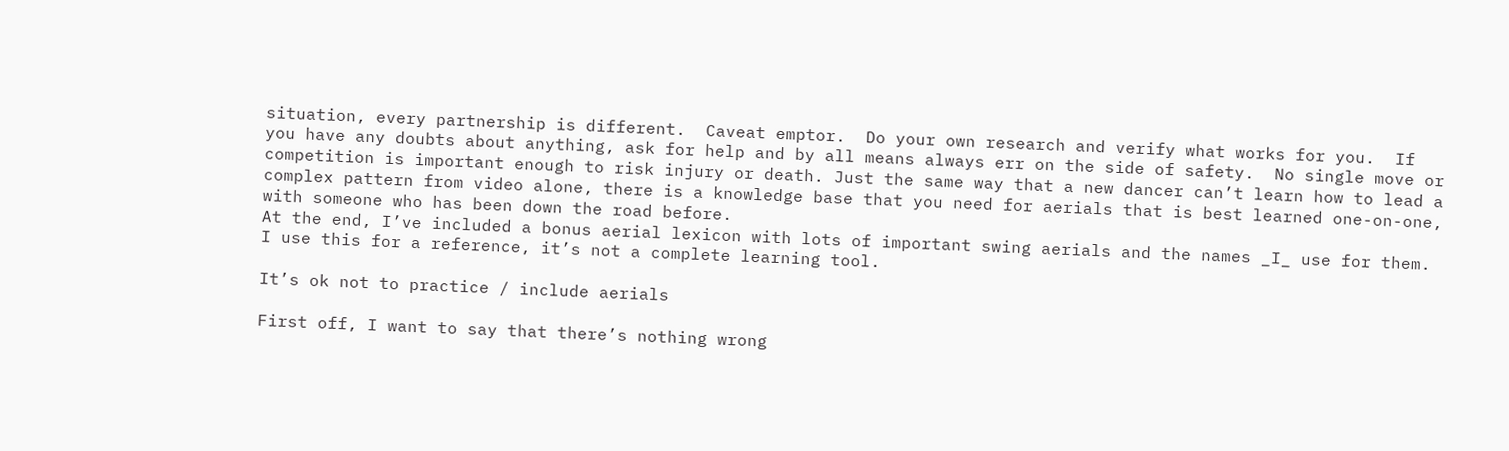situation, every partnership is different.  Caveat emptor.  Do your own research and verify what works for you.  If you have any doubts about anything, ask for help and by all means always err on the side of safety.  No single move or competition is important enough to risk injury or death. Just the same way that a new dancer can’t learn how to lead a complex pattern from video alone, there is a knowledge base that you need for aerials that is best learned one-on-one, with someone who has been down the road before.
At the end, I’ve included a bonus aerial lexicon with lots of important swing aerials and the names _I_ use for them. I use this for a reference, it’s not a complete learning tool.

It’s ok not to practice / include aerials

First off, I want to say that there’s nothing wrong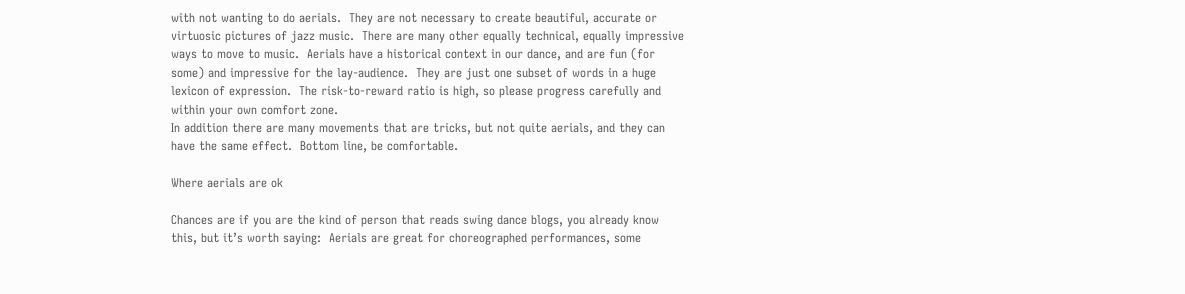with not wanting to do aerials.  They are not necessary to create beautiful, accurate or virtuosic pictures of jazz music.  There are many other equally technical, equally impressive ways to move to music.  Aerials have a historical context in our dance, and are fun (for some) and impressive for the lay-audience.  They are just one subset of words in a huge lexicon of expression.  The risk-to-reward ratio is high, so please progress carefully and within your own comfort zone.
In addition there are many movements that are tricks, but not quite aerials, and they can have the same effect.  Bottom line, be comfortable.

Where aerials are ok

Chances are if you are the kind of person that reads swing dance blogs, you already know this, but it’s worth saying:  Aerials are great for choreographed performances, some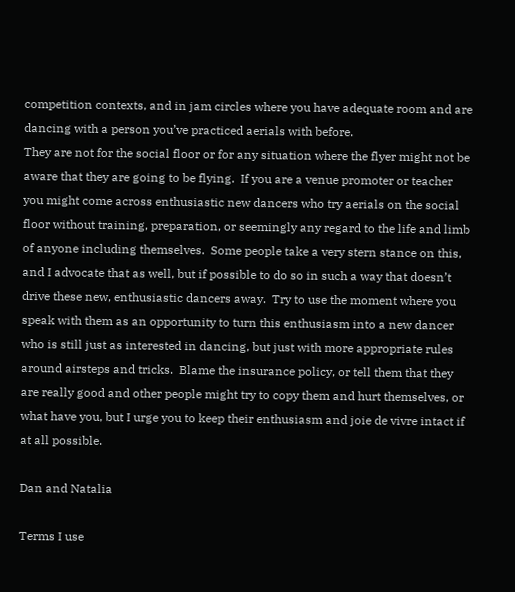competition contexts, and in jam circles where you have adequate room and are dancing with a person you’ve practiced aerials with before.
They are not for the social floor or for any situation where the flyer might not be aware that they are going to be flying.  If you are a venue promoter or teacher you might come across enthusiastic new dancers who try aerials on the social floor without training, preparation, or seemingly any regard to the life and limb of anyone including themselves.  Some people take a very stern stance on this, and I advocate that as well, but if possible to do so in such a way that doesn’t drive these new, enthusiastic dancers away.  Try to use the moment where you speak with them as an opportunity to turn this enthusiasm into a new dancer who is still just as interested in dancing, but just with more appropriate rules around airsteps and tricks.  Blame the insurance policy, or tell them that they are really good and other people might try to copy them and hurt themselves, or what have you, but I urge you to keep their enthusiasm and joie de vivre intact if at all possible.

Dan and Natalia

Terms I use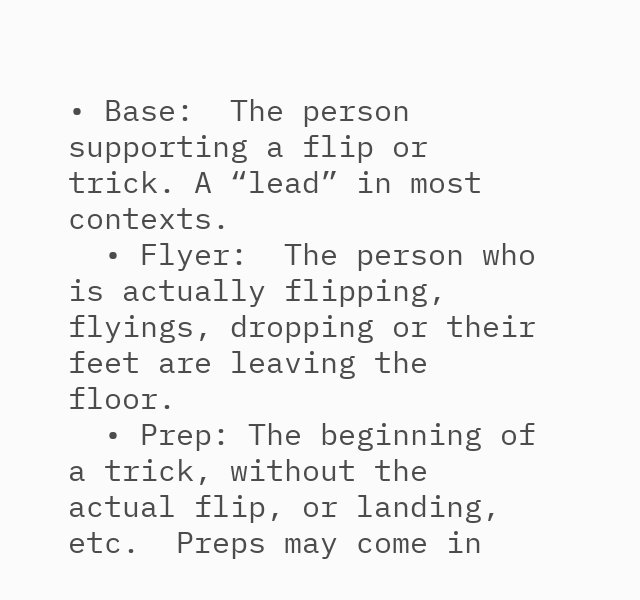• Base:  The person supporting a flip or trick. A “lead” in most contexts.
  • Flyer:  The person who is actually flipping, flyings, dropping or their feet are leaving the floor.
  • Prep: The beginning of a trick, without the actual flip, or landing, etc.  Preps may come in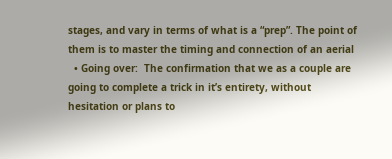stages, and vary in terms of what is a “prep”. The point of them is to master the timing and connection of an aerial
  • Going over:  The confirmation that we as a couple are going to complete a trick in it’s entirety, without hesitation or plans to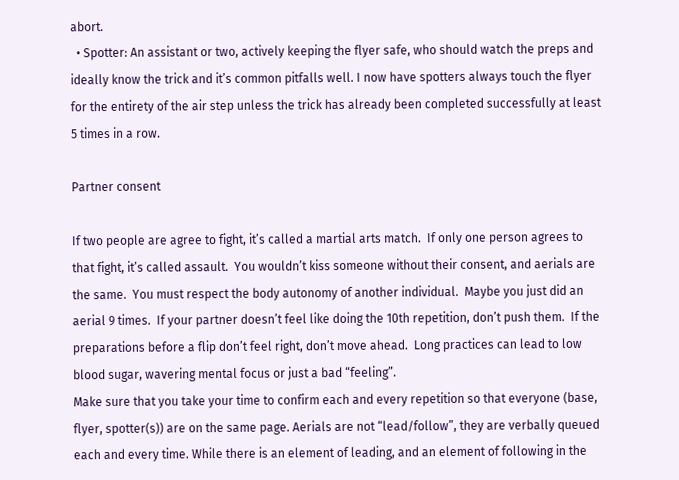abort.
  • Spotter: An assistant or two, actively keeping the flyer safe, who should watch the preps and ideally know the trick and it’s common pitfalls well. I now have spotters always touch the flyer for the entirety of the air step unless the trick has already been completed successfully at least 5 times in a row.

Partner consent

If two people are agree to fight, it’s called a martial arts match.  If only one person agrees to that fight, it’s called assault.  You wouldn’t kiss someone without their consent, and aerials are the same.  You must respect the body autonomy of another individual.  Maybe you just did an aerial 9 times.  If your partner doesn’t feel like doing the 10th repetition, don’t push them.  If the preparations before a flip don’t feel right, don’t move ahead.  Long practices can lead to low blood sugar, wavering mental focus or just a bad “feeling”.
Make sure that you take your time to confirm each and every repetition so that everyone (base, flyer, spotter(s)) are on the same page. Aerials are not “lead/follow”, they are verbally queued each and every time. While there is an element of leading, and an element of following in the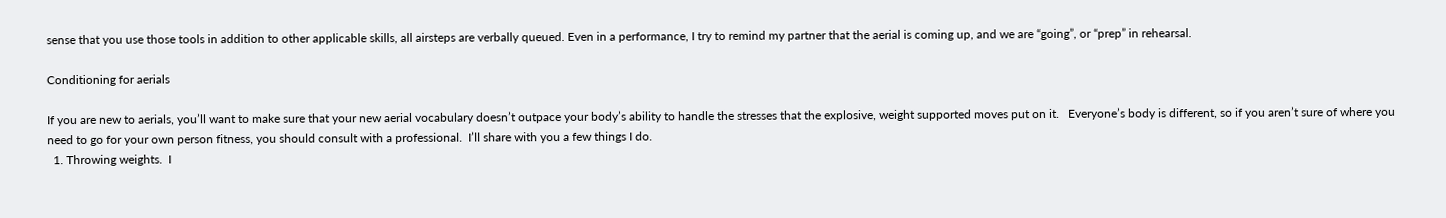sense that you use those tools in addition to other applicable skills, all airsteps are verbally queued. Even in a performance, I try to remind my partner that the aerial is coming up, and we are “going”, or “prep” in rehearsal.

Conditioning for aerials

If you are new to aerials, you’ll want to make sure that your new aerial vocabulary doesn’t outpace your body’s ability to handle the stresses that the explosive, weight supported moves put on it.   Everyone’s body is different, so if you aren’t sure of where you need to go for your own person fitness, you should consult with a professional.  I’ll share with you a few things I do.
  1. Throwing weights.  I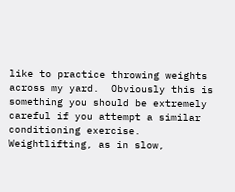like to practice throwing weights across my yard.  Obviously this is something you should be extremely careful if you attempt a similar conditioning exercise.  Weightlifting, as in slow,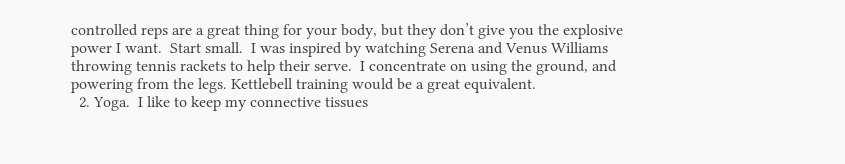controlled reps are a great thing for your body, but they don’t give you the explosive power I want.  Start small.  I was inspired by watching Serena and Venus Williams throwing tennis rackets to help their serve.  I concentrate on using the ground, and powering from the legs. Kettlebell training would be a great equivalent.
  2. Yoga.  I like to keep my connective tissues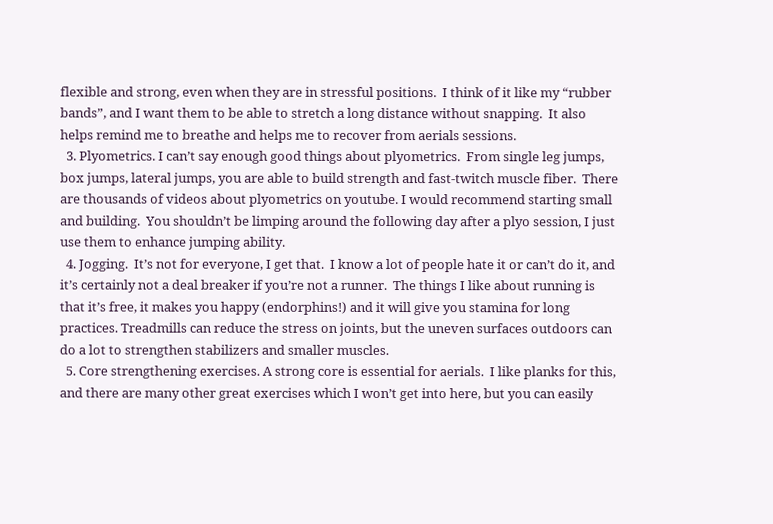flexible and strong, even when they are in stressful positions.  I think of it like my “rubber bands”, and I want them to be able to stretch a long distance without snapping.  It also helps remind me to breathe and helps me to recover from aerials sessions.
  3. Plyometrics. I can’t say enough good things about plyometrics.  From single leg jumps, box jumps, lateral jumps, you are able to build strength and fast-twitch muscle fiber.  There are thousands of videos about plyometrics on youtube. I would recommend starting small and building.  You shouldn’t be limping around the following day after a plyo session, I just use them to enhance jumping ability.
  4. Jogging.  It’s not for everyone, I get that.  I know a lot of people hate it or can’t do it, and it’s certainly not a deal breaker if you’re not a runner.  The things I like about running is that it’s free, it makes you happy (endorphins!) and it will give you stamina for long practices. Treadmills can reduce the stress on joints, but the uneven surfaces outdoors can do a lot to strengthen stabilizers and smaller muscles.
  5. Core strengthening exercises. A strong core is essential for aerials.  I like planks for this, and there are many other great exercises which I won’t get into here, but you can easily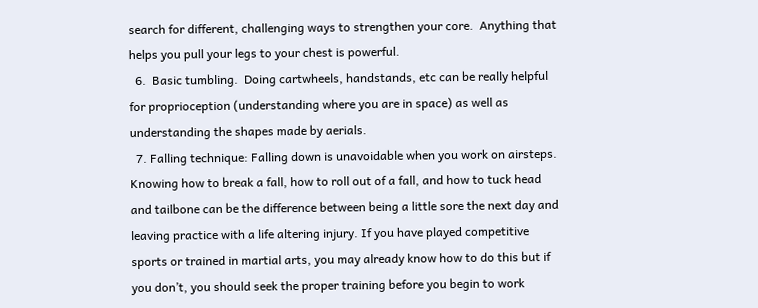search for different, challenging ways to strengthen your core.  Anything that helps you pull your legs to your chest is powerful.
  6.  Basic tumbling.  Doing cartwheels, handstands, etc can be really helpful for proprioception (understanding where you are in space) as well as understanding the shapes made by aerials.
  7. Falling technique: Falling down is unavoidable when you work on airsteps. Knowing how to break a fall, how to roll out of a fall, and how to tuck head and tailbone can be the difference between being a little sore the next day and leaving practice with a life altering injury. If you have played competitive sports or trained in martial arts, you may already know how to do this but if you don’t, you should seek the proper training before you begin to work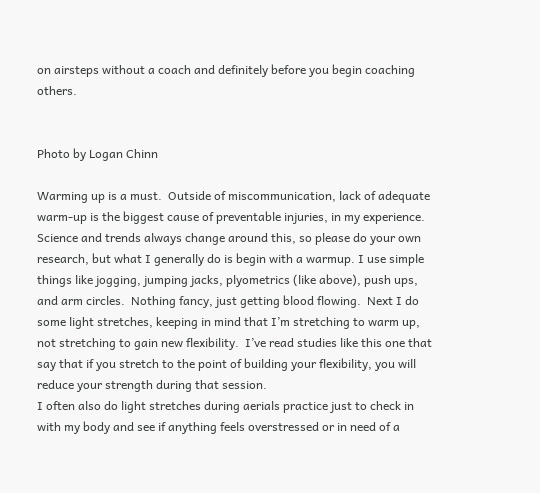on airsteps without a coach and definitely before you begin coaching others.


Photo by Logan Chinn

Warming up is a must.  Outside of miscommunication, lack of adequate warm-up is the biggest cause of preventable injuries, in my experience.  Science and trends always change around this, so please do your own research, but what I generally do is begin with a warmup. I use simple things like jogging, jumping jacks, plyometrics (like above), push ups, and arm circles.  Nothing fancy, just getting blood flowing.  Next I do some light stretches, keeping in mind that I’m stretching to warm up, not stretching to gain new flexibility.  I’ve read studies like this one that say that if you stretch to the point of building your flexibility, you will reduce your strength during that session.
I often also do light stretches during aerials practice just to check in with my body and see if anything feels overstressed or in need of a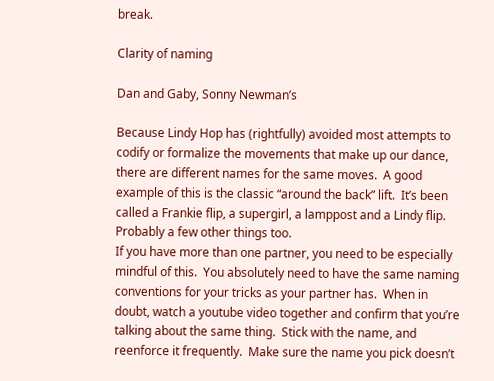break.

Clarity of naming

Dan and Gaby, Sonny Newman’s

Because Lindy Hop has (rightfully) avoided most attempts to codify or formalize the movements that make up our dance, there are different names for the same moves.  A good example of this is the classic “around the back” lift.  It’s been called a Frankie flip, a supergirl, a lamppost and a Lindy flip.  Probably a few other things too.
If you have more than one partner, you need to be especially mindful of this.  You absolutely need to have the same naming conventions for your tricks as your partner has.  When in doubt, watch a youtube video together and confirm that you’re talking about the same thing.  Stick with the name, and reenforce it frequently.  Make sure the name you pick doesn’t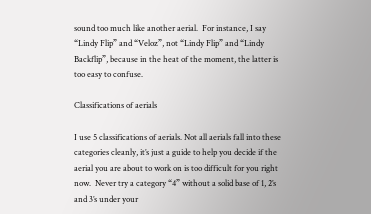sound too much like another aerial.  For instance, I say “Lindy Flip” and “Veloz”, not “Lindy Flip” and “Lindy Backflip”, because in the heat of the moment, the latter is too easy to confuse.

Classifications of aerials

I use 5 classifications of aerials. Not all aerials fall into these categories cleanly, it’s just a guide to help you decide if the aerial you are about to work on is too difficult for you right now.  Never try a category “4” without a solid base of 1, 2’s and 3’s under your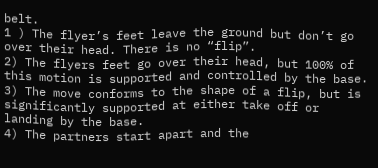belt.
1 ) The flyer’s feet leave the ground but don’t go over their head. There is no “flip”.
2) The flyers feet go over their head, but 100% of this motion is supported and controlled by the base.
3) The move conforms to the shape of a flip, but is significantly supported at either take off or landing by the base.
4) The partners start apart and the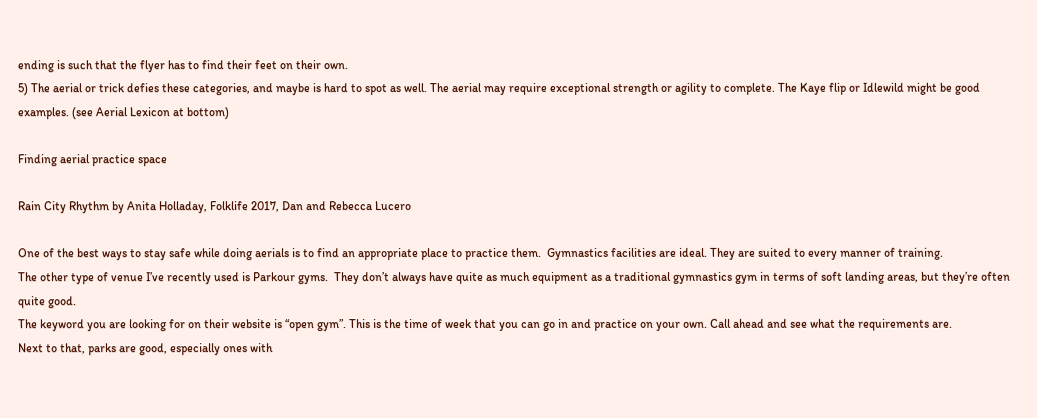ending is such that the flyer has to find their feet on their own.
5) The aerial or trick defies these categories, and maybe is hard to spot as well. The aerial may require exceptional strength or agility to complete. The Kaye flip or Idlewild might be good examples. (see Aerial Lexicon at bottom)

Finding aerial practice space

Rain City Rhythm by Anita Holladay, Folklife 2017, Dan and Rebecca Lucero

One of the best ways to stay safe while doing aerials is to find an appropriate place to practice them.  Gymnastics facilities are ideal. They are suited to every manner of training.
The other type of venue I’ve recently used is Parkour gyms.  They don’t always have quite as much equipment as a traditional gymnastics gym in terms of soft landing areas, but they’re often quite good.
The keyword you are looking for on their website is “open gym”. This is the time of week that you can go in and practice on your own. Call ahead and see what the requirements are.
Next to that, parks are good, especially ones with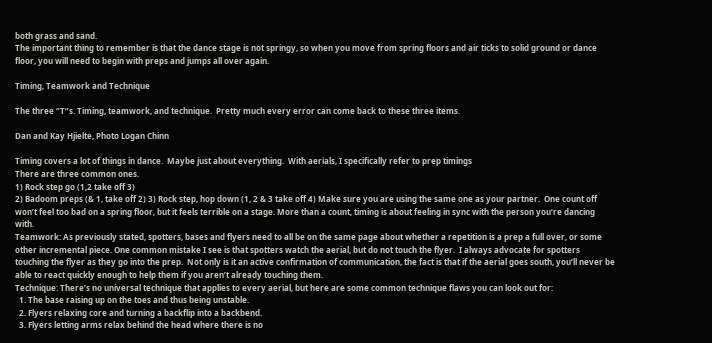both grass and sand.
The important thing to remember is that the dance stage is not springy, so when you move from spring floors and air ticks to solid ground or dance floor, you will need to begin with preps and jumps all over again.

Timing, Teamwork and Technique

The three “T”s. Timing, teamwork, and technique.  Pretty much every error can come back to these three items.

Dan and Kay Hjielte, Photo Logan Chinn

Timing covers a lot of things in dance.  Maybe just about everything.  With aerials, I specifically refer to prep timings
There are three common ones.
1) Rock step go (1,2 take off 3)
2) Badoom preps (& 1, take off 2) 3) Rock step, hop down (1, 2 & 3 take off 4) Make sure you are using the same one as your partner.  One count off won’t feel too bad on a spring floor, but it feels terrible on a stage. More than a count, timing is about feeling in sync with the person you’re dancing with.
Teamwork: As previously stated, spotters, bases and flyers need to all be on the same page about whether a repetition is a prep a full over, or some other incremental piece. One common mistake I see is that spotters watch the aerial, but do not touch the flyer.  I always advocate for spotters touching the flyer as they go into the prep.  Not only is it an active confirmation of communication, the fact is that if the aerial goes south, you’ll never be able to react quickly enough to help them if you aren’t already touching them.
Technique: There’s no universal technique that applies to every aerial, but here are some common technique flaws you can look out for:
  1. The base raising up on the toes and thus being unstable.
  2. Flyers relaxing core and turning a backflip into a backbend.
  3. Flyers letting arms relax behind the head where there is no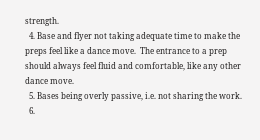strength.
  4. Base and flyer not taking adequate time to make the preps feel like a dance move.  The entrance to a prep should always feel fluid and comfortable, like any other dance move.
  5. Bases being overly passive, i.e. not sharing the work.
  6.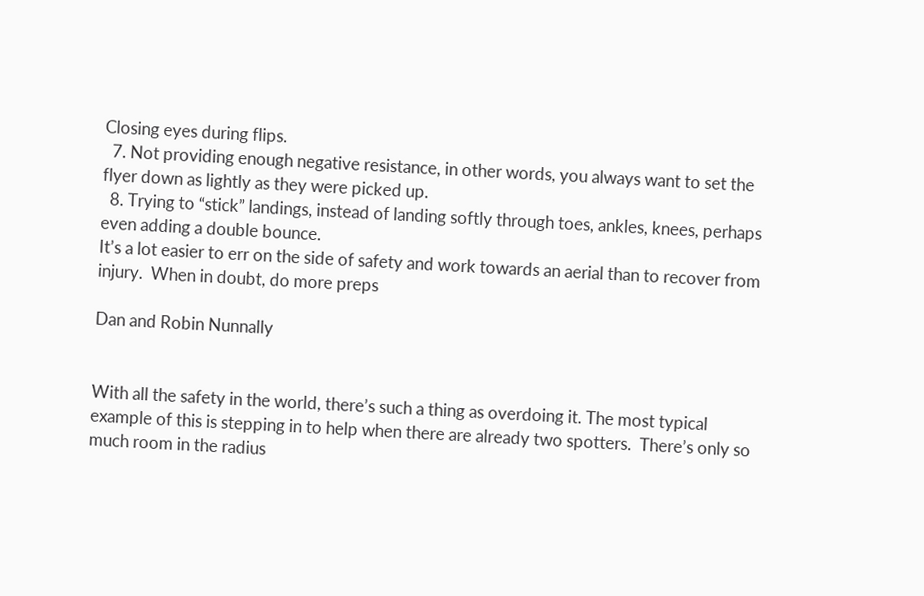Closing eyes during flips.
  7. Not providing enough negative resistance, in other words, you always want to set the flyer down as lightly as they were picked up.
  8. Trying to “stick” landings, instead of landing softly through toes, ankles, knees, perhaps even adding a double bounce.
It’s a lot easier to err on the side of safety and work towards an aerial than to recover from injury.  When in doubt, do more preps

Dan and Robin Nunnally


With all the safety in the world, there’s such a thing as overdoing it. The most typical example of this is stepping in to help when there are already two spotters.  There’s only so much room in the radius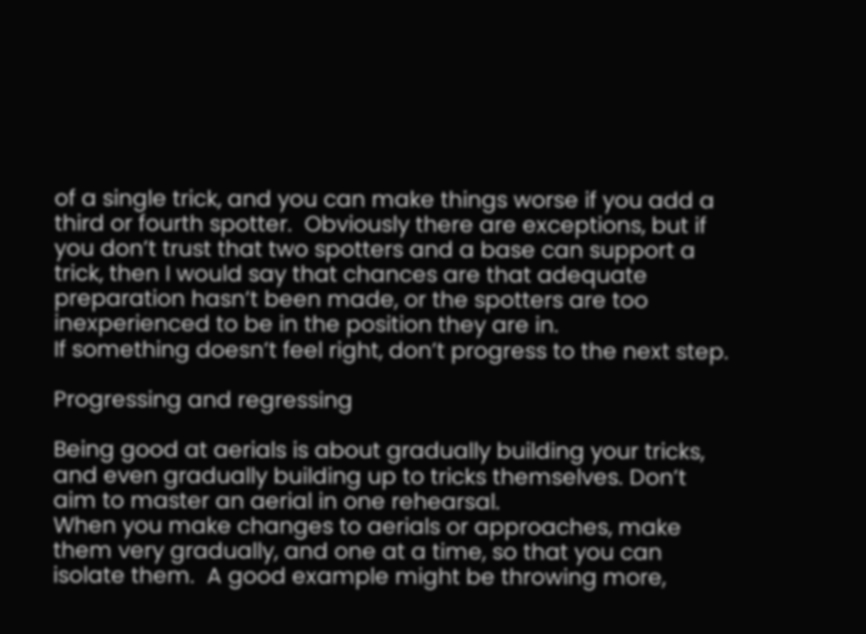of a single trick, and you can make things worse if you add a third or fourth spotter.  Obviously there are exceptions, but if you don’t trust that two spotters and a base can support a trick, then I would say that chances are that adequate preparation hasn’t been made, or the spotters are too inexperienced to be in the position they are in.
If something doesn’t feel right, don’t progress to the next step.

Progressing and regressing

Being good at aerials is about gradually building your tricks, and even gradually building up to tricks themselves. Don’t aim to master an aerial in one rehearsal.
When you make changes to aerials or approaches, make them very gradually, and one at a time, so that you can isolate them.  A good example might be throwing more,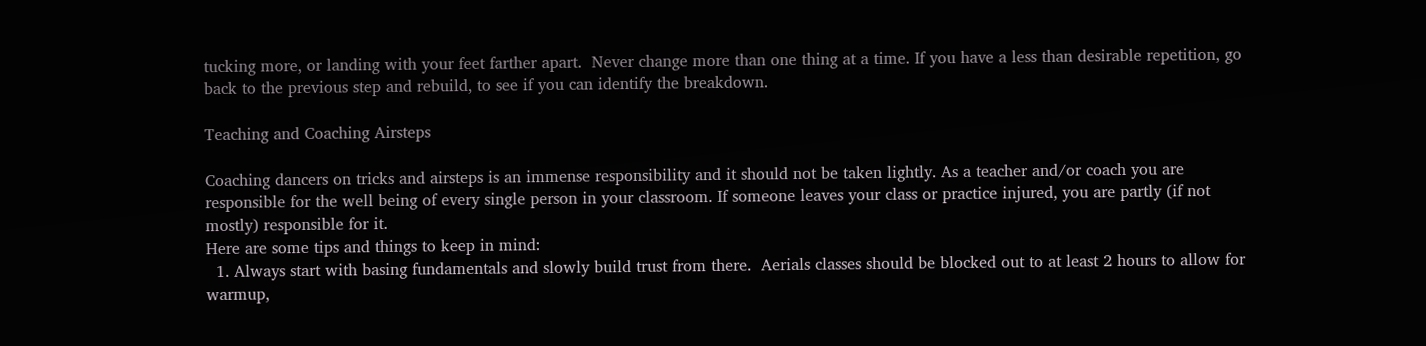tucking more, or landing with your feet farther apart.  Never change more than one thing at a time. If you have a less than desirable repetition, go back to the previous step and rebuild, to see if you can identify the breakdown.

Teaching and Coaching Airsteps

Coaching dancers on tricks and airsteps is an immense responsibility and it should not be taken lightly. As a teacher and/or coach you are responsible for the well being of every single person in your classroom. If someone leaves your class or practice injured, you are partly (if not mostly) responsible for it.
Here are some tips and things to keep in mind:
  1. Always start with basing fundamentals and slowly build trust from there.  Aerials classes should be blocked out to at least 2 hours to allow for warmup,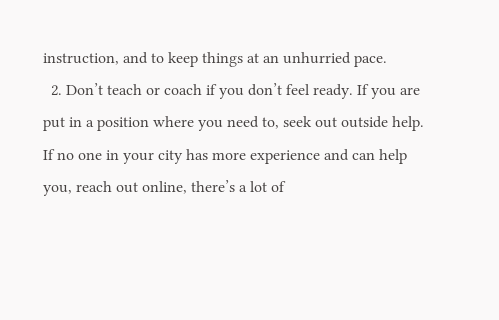instruction, and to keep things at an unhurried pace.
  2. Don’t teach or coach if you don’t feel ready. If you are put in a position where you need to, seek out outside help. If no one in your city has more experience and can help you, reach out online, there’s a lot of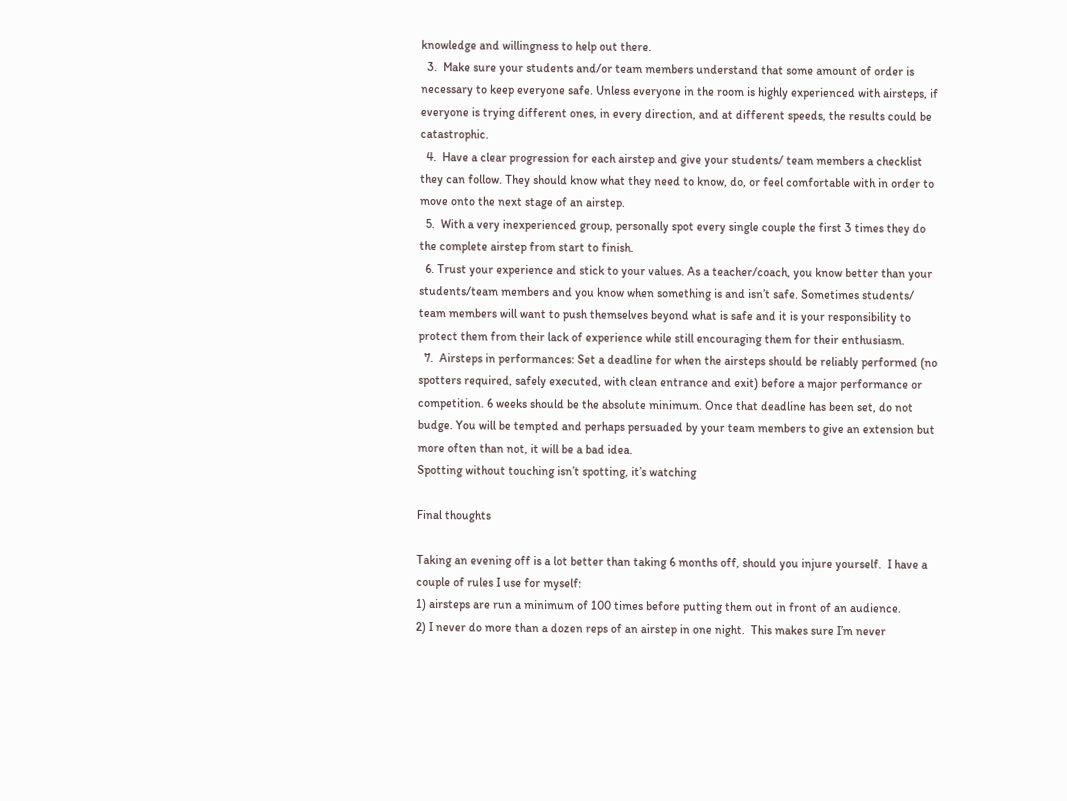knowledge and willingness to help out there.
  3.  Make sure your students and/or team members understand that some amount of order is necessary to keep everyone safe. Unless everyone in the room is highly experienced with airsteps, if everyone is trying different ones, in every direction, and at different speeds, the results could be catastrophic.
  4.  Have a clear progression for each airstep and give your students/ team members a checklist they can follow. They should know what they need to know, do, or feel comfortable with in order to move onto the next stage of an airstep.
  5.  With a very inexperienced group, personally spot every single couple the first 3 times they do the complete airstep from start to finish.
  6. Trust your experience and stick to your values. As a teacher/coach, you know better than your students/team members and you know when something is and isn’t safe. Sometimes students/ team members will want to push themselves beyond what is safe and it is your responsibility to protect them from their lack of experience while still encouraging them for their enthusiasm.
  7.  Airsteps in performances: Set a deadline for when the airsteps should be reliably performed (no spotters required, safely executed, with clean entrance and exit) before a major performance or competition. 6 weeks should be the absolute minimum. Once that deadline has been set, do not budge. You will be tempted and perhaps persuaded by your team members to give an extension but more often than not, it will be a bad idea.
Spotting without touching isn’t spotting, it’s watching

Final thoughts

Taking an evening off is a lot better than taking 6 months off, should you injure yourself.  I have a couple of rules I use for myself:
1) airsteps are run a minimum of 100 times before putting them out in front of an audience.
2) I never do more than a dozen reps of an airstep in one night.  This makes sure I’m never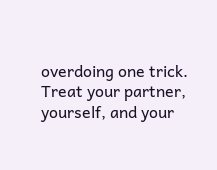overdoing one trick.
Treat your partner, yourself, and your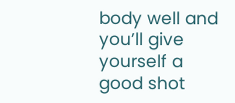body well and you’ll give yourself a good shot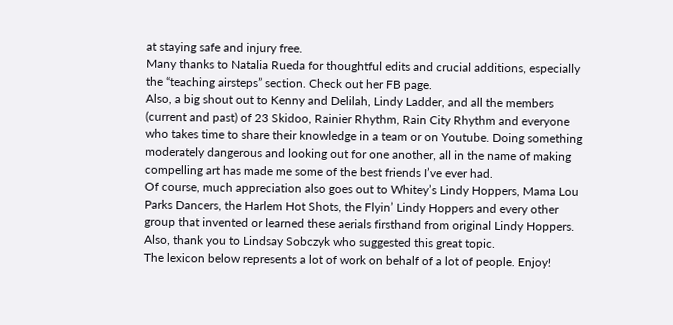at staying safe and injury free.
Many thanks to Natalia Rueda for thoughtful edits and crucial additions, especially the “teaching airsteps” section. Check out her FB page.
Also, a big shout out to Kenny and Delilah, Lindy Ladder, and all the members (current and past) of 23 Skidoo, Rainier Rhythm, Rain City Rhythm and everyone who takes time to share their knowledge in a team or on Youtube. Doing something moderately dangerous and looking out for one another, all in the name of making compelling art has made me some of the best friends I’ve ever had.
Of course, much appreciation also goes out to Whitey’s Lindy Hoppers, Mama Lou Parks Dancers, the Harlem Hot Shots, the Flyin’ Lindy Hoppers and every other group that invented or learned these aerials firsthand from original Lindy Hoppers.   Also, thank you to Lindsay Sobczyk who suggested this great topic.
The lexicon below represents a lot of work on behalf of a lot of people. Enjoy!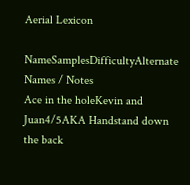Aerial Lexicon

NameSamplesDifficultyAlternate Names / Notes
Ace in the holeKevin and Juan4/5AKA Handstand down the back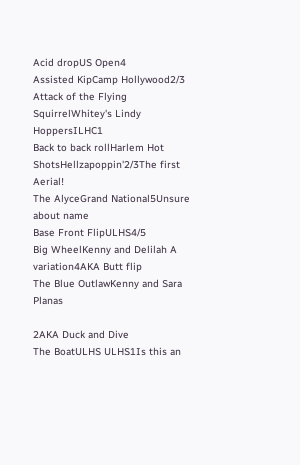Acid dropUS Open4
Assisted KipCamp Hollywood2/3
Attack of the Flying SquirrelWhitey's Lindy HoppersILHC1
Back to back rollHarlem Hot ShotsHellzapoppin'2/3The first Aerial!
The AlyceGrand National5Unsure about name
Base Front FlipULHS4/5
Big WheelKenny and Delilah A variation4AKA Butt flip
The Blue OutlawKenny and Sara Planas

2AKA Duck and Dive
The BoatULHS ULHS1Is this an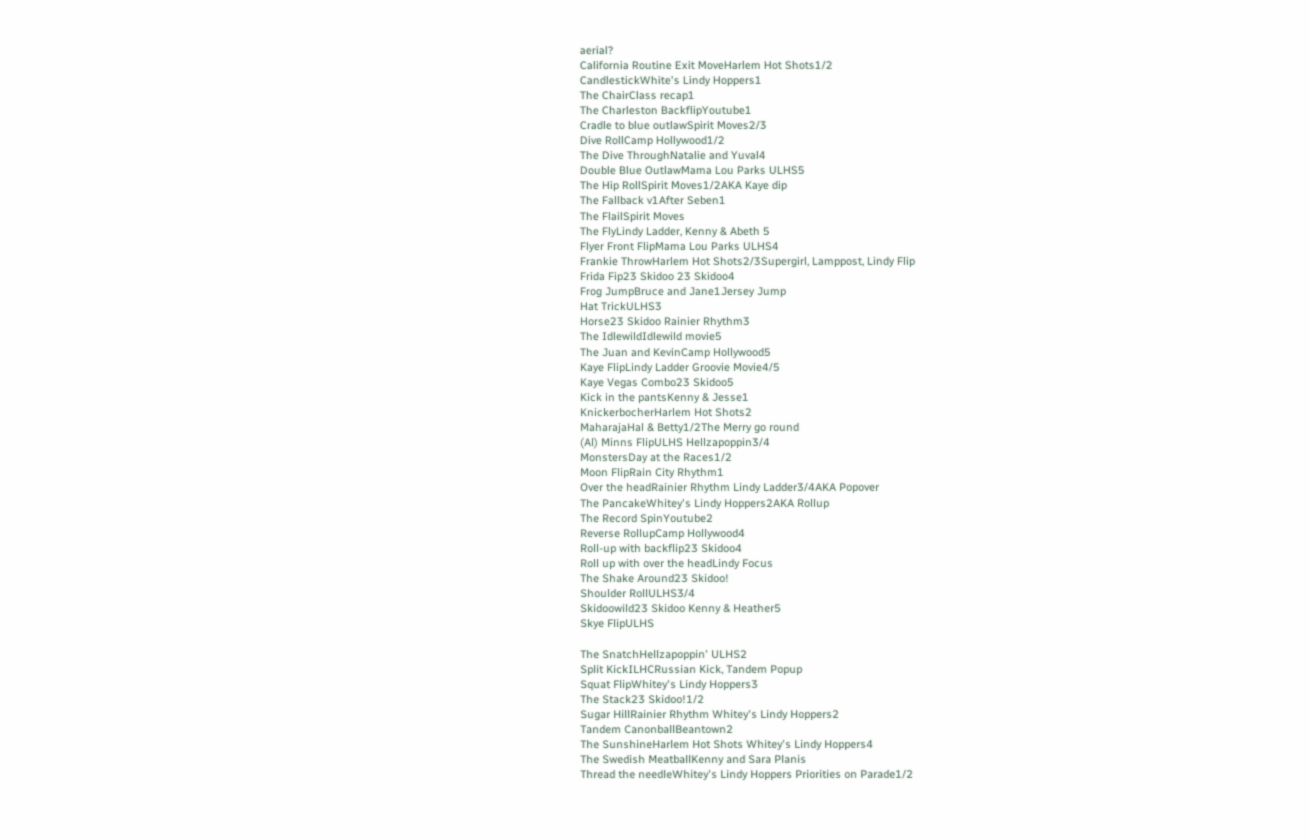aerial?
California Routine Exit MoveHarlem Hot Shots1/2
CandlestickWhite's Lindy Hoppers1
The ChairClass recap1
The Charleston BackflipYoutube1
Cradle to blue outlawSpirit Moves2/3
Dive RollCamp Hollywood1/2
The Dive ThroughNatalie and Yuval4
Double Blue OutlawMama Lou Parks ULHS5
The Hip RollSpirit Moves1/2AKA Kaye dip
The Fallback v1After Seben1
The FlailSpirit Moves
The FlyLindy Ladder, Kenny & Abeth 5
Flyer Front FlipMama Lou Parks ULHS4
Frankie ThrowHarlem Hot Shots2/3Supergirl, Lamppost, Lindy Flip
Frida Fip23 Skidoo 23 Skidoo4
Frog JumpBruce and Jane1Jersey Jump
Hat TrickULHS3
Horse23 Skidoo Rainier Rhythm3
The IdlewildIdlewild movie5
The Juan and KevinCamp Hollywood5
Kaye FlipLindy Ladder Groovie Movie4/5
Kaye Vegas Combo23 Skidoo5
Kick in the pantsKenny & Jesse1
KnickerbocherHarlem Hot Shots2
MaharajaHal & Betty1/2The Merry go round
(Al) Minns FlipULHS Hellzapoppin3/4
MonstersDay at the Races1/2
Moon FlipRain City Rhythm1
Over the headRainier Rhythm Lindy Ladder3/4AKA Popover
The PancakeWhitey's Lindy Hoppers2AKA Rollup
The Record SpinYoutube2
Reverse RollupCamp Hollywood4
Roll-up with backflip23 Skidoo4
Roll up with over the headLindy Focus
The Shake Around23 Skidoo!
Shoulder RollULHS3/4
Skidoowild23 Skidoo Kenny & Heather5
Skye FlipULHS

The SnatchHellzapoppin' ULHS2
Split KickILHCRussian Kick, Tandem Popup
Squat FlipWhitey's Lindy Hoppers3
The Stack23 Skidoo!1/2
Sugar HillRainier Rhythm Whitey's Lindy Hoppers2
Tandem CanonballBeantown2
The SunshineHarlem Hot Shots Whitey's Lindy Hoppers4
The Swedish MeatballKenny and Sara Planis
Thread the needleWhitey's Lindy Hoppers Priorities on Parade1/2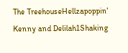The TreehouseHellzapoppin' Kenny and Delilah1Shaking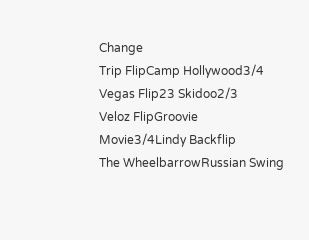Change
Trip FlipCamp Hollywood3/4
Vegas Flip23 Skidoo2/3
Veloz FlipGroovie Movie3/4Lindy Backflip
The WheelbarrowRussian Swing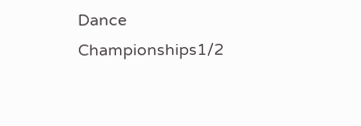Dance Championships1/2